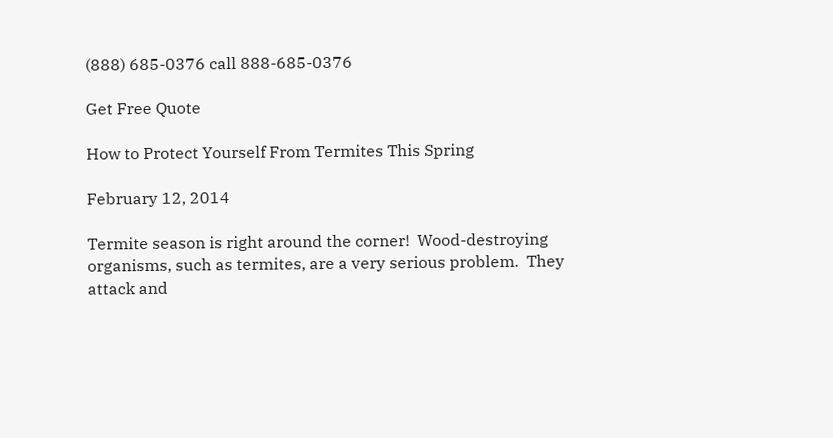(888) 685-0376 call 888-685-0376

Get Free Quote

How to Protect Yourself From Termites This Spring

February 12, 2014

Termite season is right around the corner!  Wood-destroying organisms, such as termites, are a very serious problem.  They attack and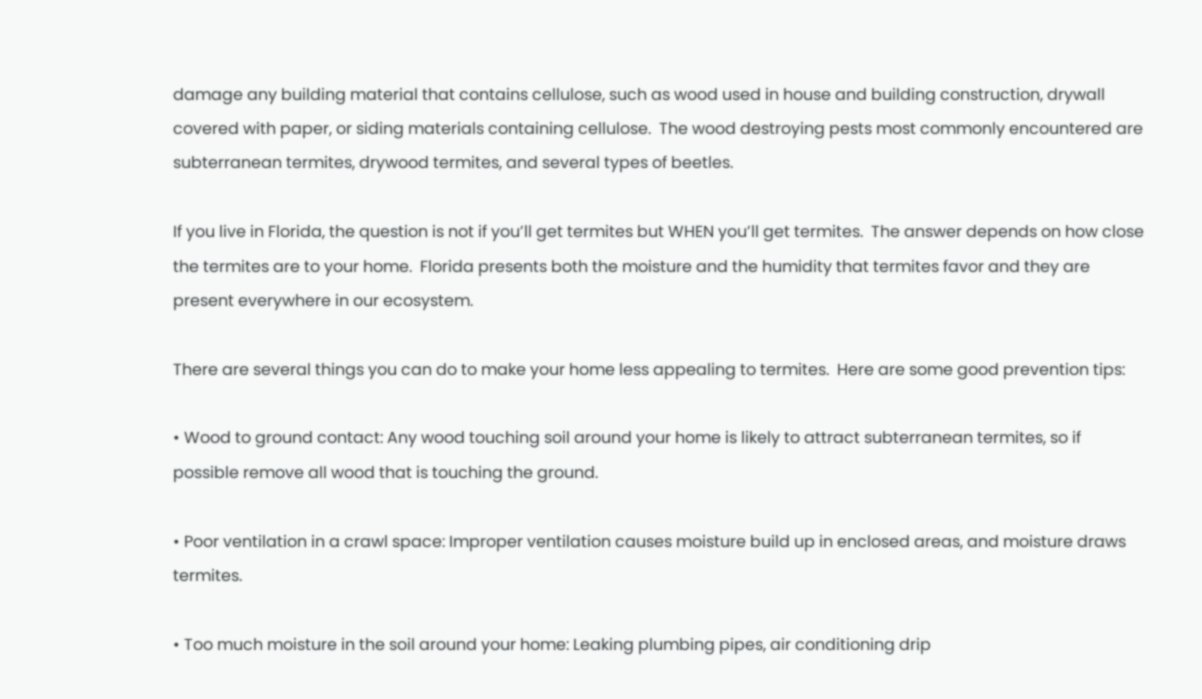damage any building material that contains cellulose, such as wood used in house and building construction, drywall covered with paper, or siding materials containing cellulose.  The wood destroying pests most commonly encountered are subterranean termites, drywood termites, and several types of beetles.

If you live in Florida, the question is not if you’ll get termites but WHEN you’ll get termites.  The answer depends on how close the termites are to your home.  Florida presents both the moisture and the humidity that termites favor and they are present everywhere in our ecosystem.

There are several things you can do to make your home less appealing to termites.  Here are some good prevention tips:

• Wood to ground contact: Any wood touching soil around your home is likely to attract subterranean termites, so if possible remove all wood that is touching the ground.

• Poor ventilation in a crawl space: Improper ventilation causes moisture build up in enclosed areas, and moisture draws termites.

• Too much moisture in the soil around your home: Leaking plumbing pipes, air conditioning drip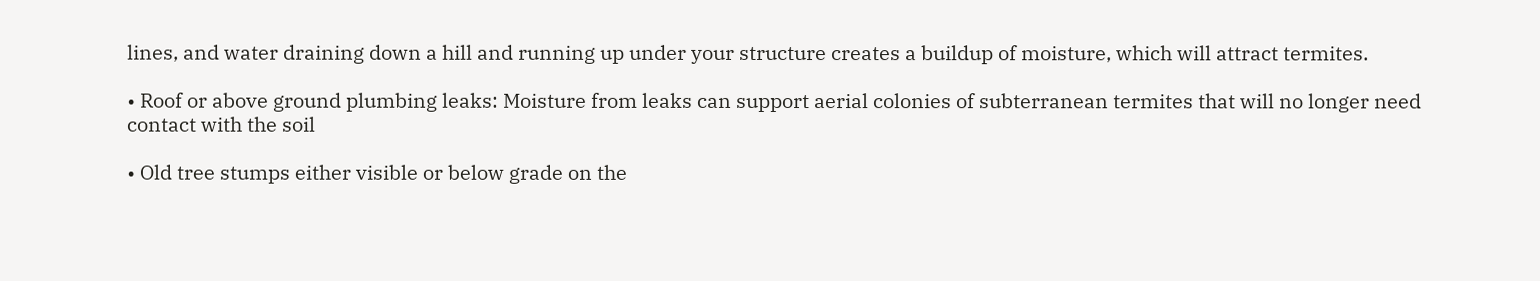lines, and water draining down a hill and running up under your structure creates a buildup of moisture, which will attract termites.

• Roof or above ground plumbing leaks: Moisture from leaks can support aerial colonies of subterranean termites that will no longer need contact with the soil

• Old tree stumps either visible or below grade on the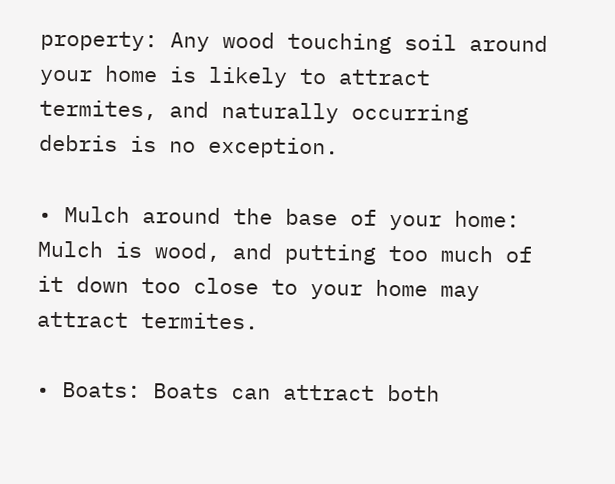property: Any wood touching soil around your home is likely to attract termites, and naturally occurring debris is no exception.

• Mulch around the base of your home: Mulch is wood, and putting too much of it down too close to your home may attract termites.

• Boats: Boats can attract both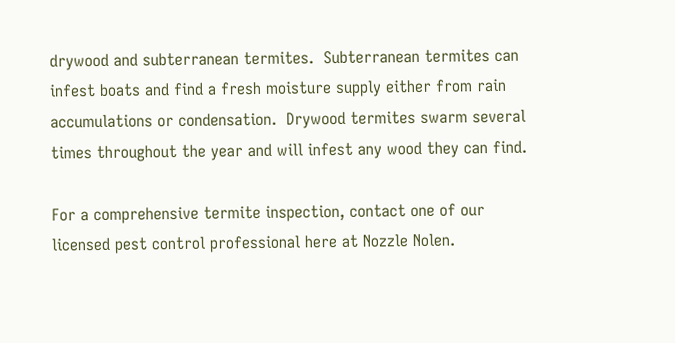drywood and subterranean termites.  Subterranean termites can infest boats and find a fresh moisture supply either from rain accumulations or condensation.  Drywood termites swarm several times throughout the year and will infest any wood they can find.

For a comprehensive termite inspection, contact one of our licensed pest control professional here at Nozzle Nolen.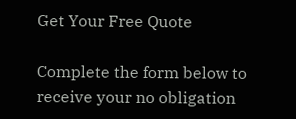Get Your Free Quote

Complete the form below to receive your no obligation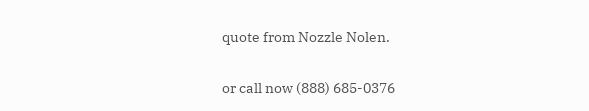quote from Nozzle Nolen.

or call now (888) 685-0376